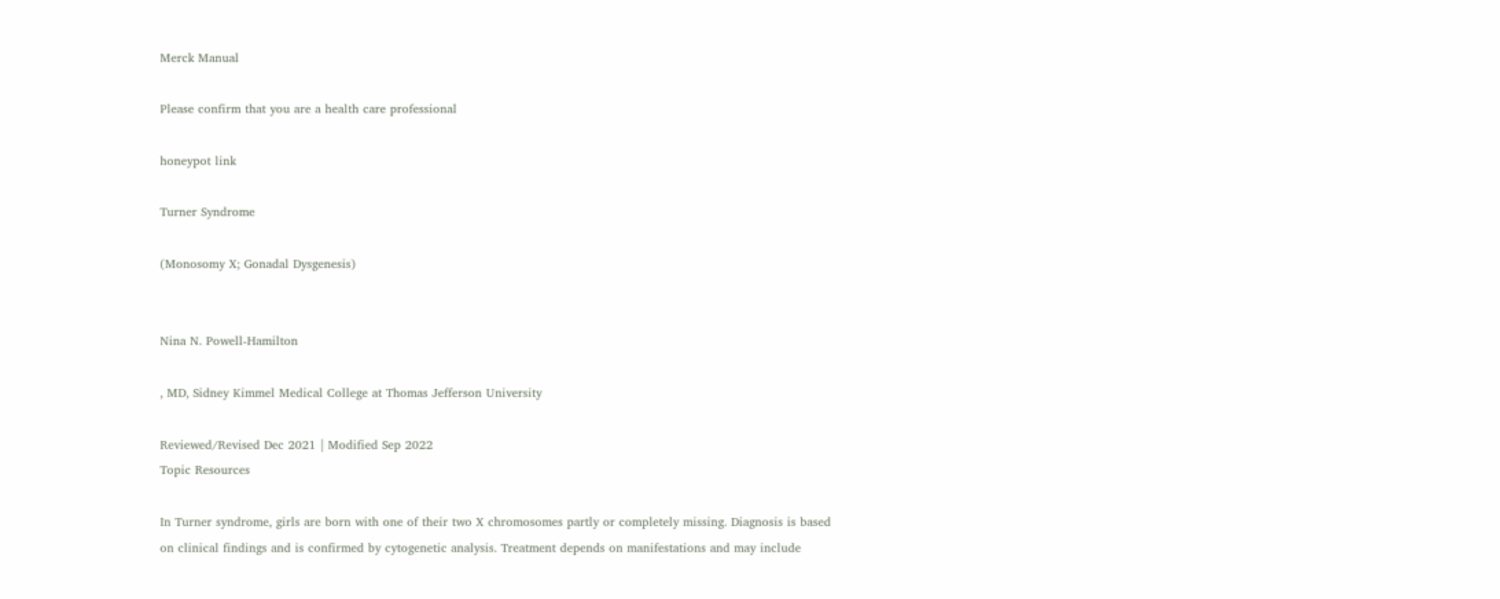Merck Manual

Please confirm that you are a health care professional

honeypot link

Turner Syndrome

(Monosomy X; Gonadal Dysgenesis)


Nina N. Powell-Hamilton

, MD, Sidney Kimmel Medical College at Thomas Jefferson University

Reviewed/Revised Dec 2021 | Modified Sep 2022
Topic Resources

In Turner syndrome, girls are born with one of their two X chromosomes partly or completely missing. Diagnosis is based on clinical findings and is confirmed by cytogenetic analysis. Treatment depends on manifestations and may include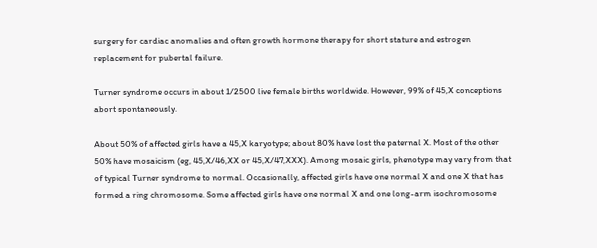surgery for cardiac anomalies and often growth hormone therapy for short stature and estrogen replacement for pubertal failure.

Turner syndrome occurs in about 1/2500 live female births worldwide. However, 99% of 45,X conceptions abort spontaneously.

About 50% of affected girls have a 45,X karyotype; about 80% have lost the paternal X. Most of the other 50% have mosaicism (eg, 45,X/46,XX or 45,X/47,XXX). Among mosaic girls, phenotype may vary from that of typical Turner syndrome to normal. Occasionally, affected girls have one normal X and one X that has formed a ring chromosome. Some affected girls have one normal X and one long-arm isochromosome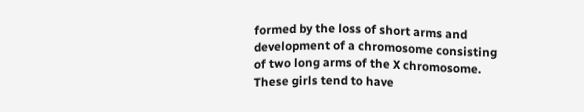formed by the loss of short arms and development of a chromosome consisting of two long arms of the X chromosome. These girls tend to have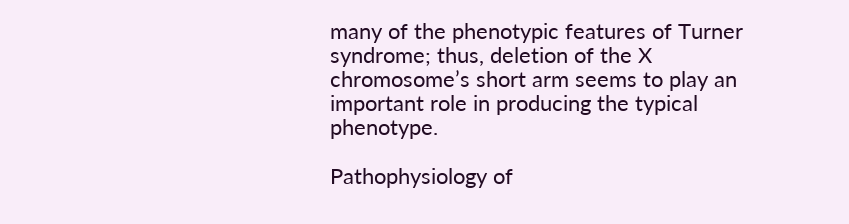many of the phenotypic features of Turner syndrome; thus, deletion of the X chromosome’s short arm seems to play an important role in producing the typical phenotype.

Pathophysiology of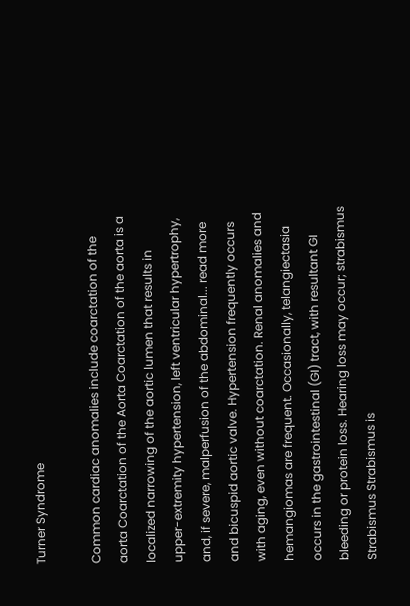Turner Syndrome

Common cardiac anomalies include coarctation of the aorta Coarctation of the Aorta Coarctation of the aorta is a localized narrowing of the aortic lumen that results in upper-extremity hypertension, left ventricular hypertrophy, and, if severe, malperfusion of the abdominal... read more and bicuspid aortic valve. Hypertension frequently occurs with aging, even without coarctation. Renal anomalies and hemangiomas are frequent. Occasionally, telangiectasia occurs in the gastrointestinal (GI) tract, with resultant GI bleeding or protein loss. Hearing loss may occur; strabismus Strabismus Strabismus is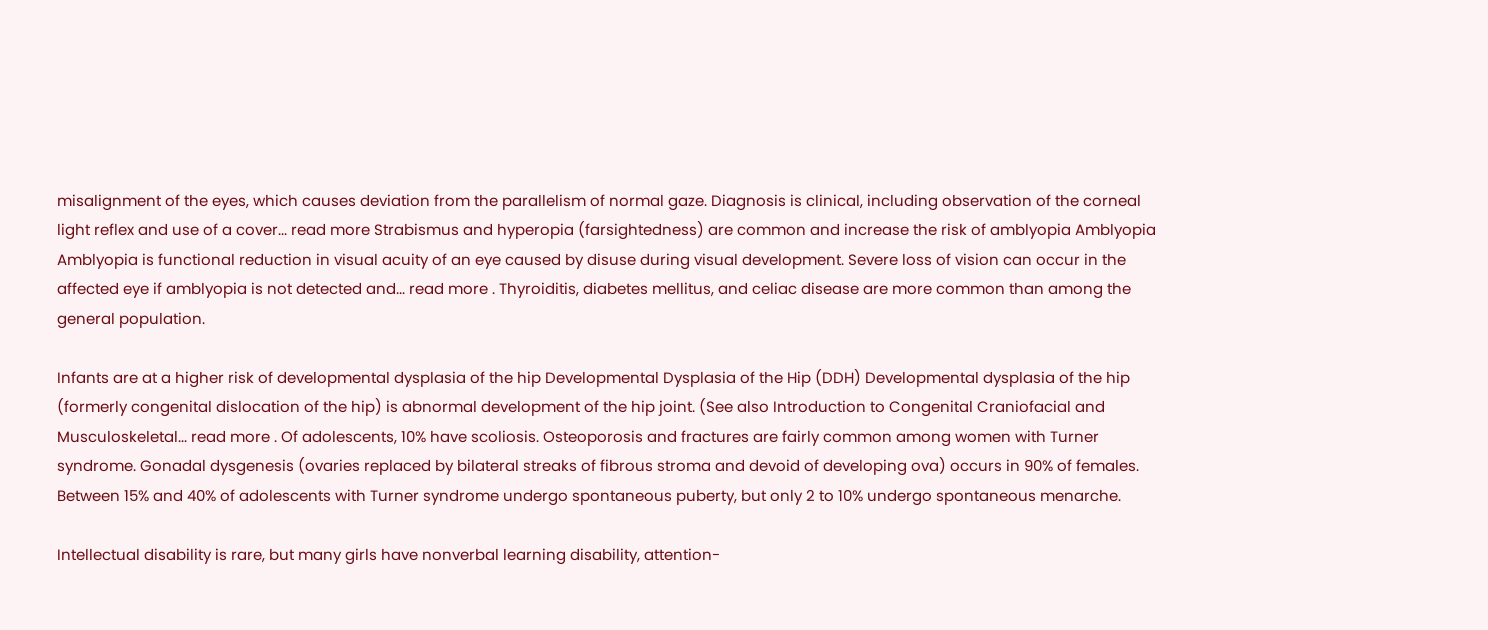misalignment of the eyes, which causes deviation from the parallelism of normal gaze. Diagnosis is clinical, including observation of the corneal light reflex and use of a cover... read more Strabismus and hyperopia (farsightedness) are common and increase the risk of amblyopia Amblyopia Amblyopia is functional reduction in visual acuity of an eye caused by disuse during visual development. Severe loss of vision can occur in the affected eye if amblyopia is not detected and... read more . Thyroiditis, diabetes mellitus, and celiac disease are more common than among the general population.

Infants are at a higher risk of developmental dysplasia of the hip Developmental Dysplasia of the Hip (DDH) Developmental dysplasia of the hip (formerly congenital dislocation of the hip) is abnormal development of the hip joint. (See also Introduction to Congenital Craniofacial and Musculoskeletal... read more . Of adolescents, 10% have scoliosis. Osteoporosis and fractures are fairly common among women with Turner syndrome. Gonadal dysgenesis (ovaries replaced by bilateral streaks of fibrous stroma and devoid of developing ova) occurs in 90% of females. Between 15% and 40% of adolescents with Turner syndrome undergo spontaneous puberty, but only 2 to 10% undergo spontaneous menarche.

Intellectual disability is rare, but many girls have nonverbal learning disability, attention-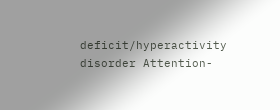deficit/hyperactivity disorder Attention-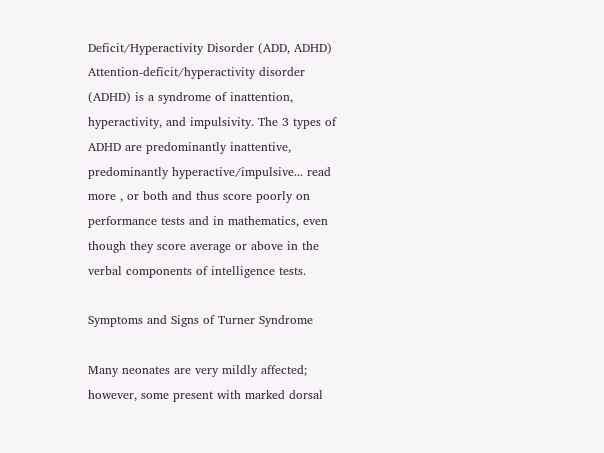Deficit/Hyperactivity Disorder (ADD, ADHD) Attention-deficit/hyperactivity disorder (ADHD) is a syndrome of inattention, hyperactivity, and impulsivity. The 3 types of ADHD are predominantly inattentive, predominantly hyperactive/impulsive... read more , or both and thus score poorly on performance tests and in mathematics, even though they score average or above in the verbal components of intelligence tests.

Symptoms and Signs of Turner Syndrome

Many neonates are very mildly affected; however, some present with marked dorsal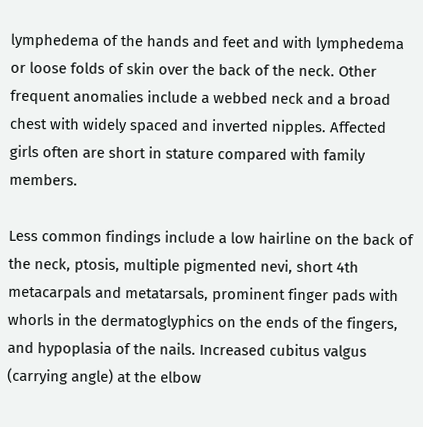lymphedema of the hands and feet and with lymphedema or loose folds of skin over the back of the neck. Other frequent anomalies include a webbed neck and a broad chest with widely spaced and inverted nipples. Affected girls often are short in stature compared with family members.

Less common findings include a low hairline on the back of the neck, ptosis, multiple pigmented nevi, short 4th metacarpals and metatarsals, prominent finger pads with whorls in the dermatoglyphics on the ends of the fingers, and hypoplasia of the nails. Increased cubitus valgus (carrying angle) at the elbow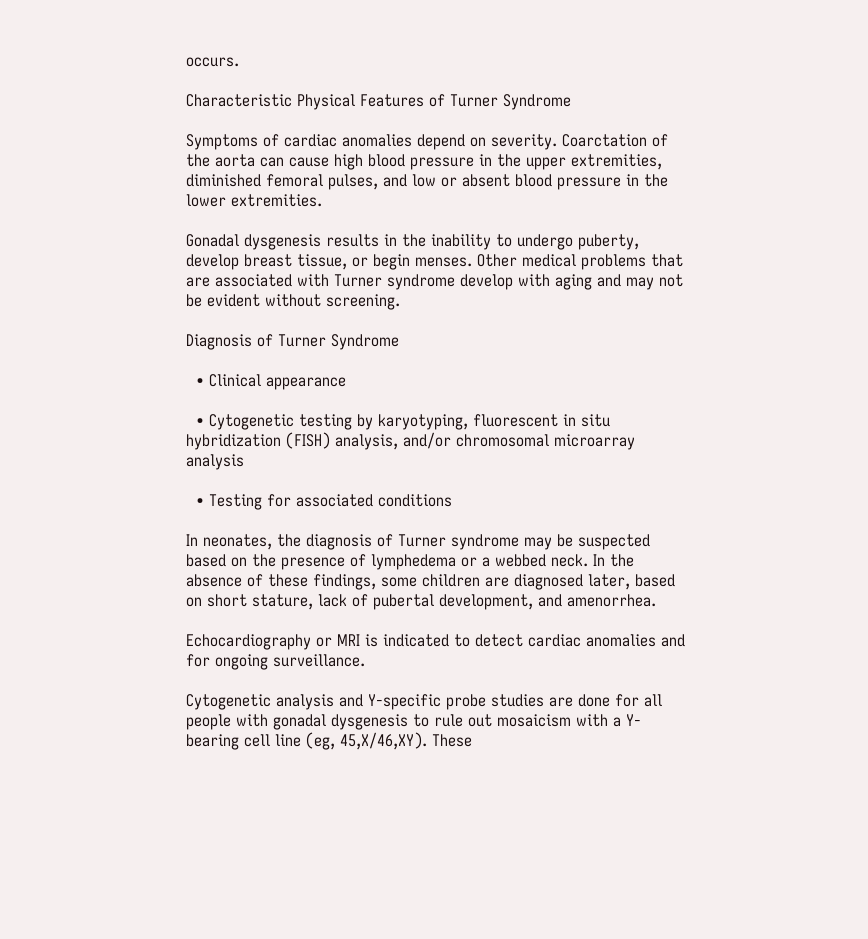occurs.

Characteristic Physical Features of Turner Syndrome

Symptoms of cardiac anomalies depend on severity. Coarctation of the aorta can cause high blood pressure in the upper extremities, diminished femoral pulses, and low or absent blood pressure in the lower extremities.

Gonadal dysgenesis results in the inability to undergo puberty, develop breast tissue, or begin menses. Other medical problems that are associated with Turner syndrome develop with aging and may not be evident without screening.

Diagnosis of Turner Syndrome

  • Clinical appearance

  • Cytogenetic testing by karyotyping, fluorescent in situ hybridization (FISH) analysis, and/or chromosomal microarray analysis

  • Testing for associated conditions

In neonates, the diagnosis of Turner syndrome may be suspected based on the presence of lymphedema or a webbed neck. In the absence of these findings, some children are diagnosed later, based on short stature, lack of pubertal development, and amenorrhea.

Echocardiography or MRI is indicated to detect cardiac anomalies and for ongoing surveillance.

Cytogenetic analysis and Y-specific probe studies are done for all people with gonadal dysgenesis to rule out mosaicism with a Y-bearing cell line (eg, 45,X/46,XY). These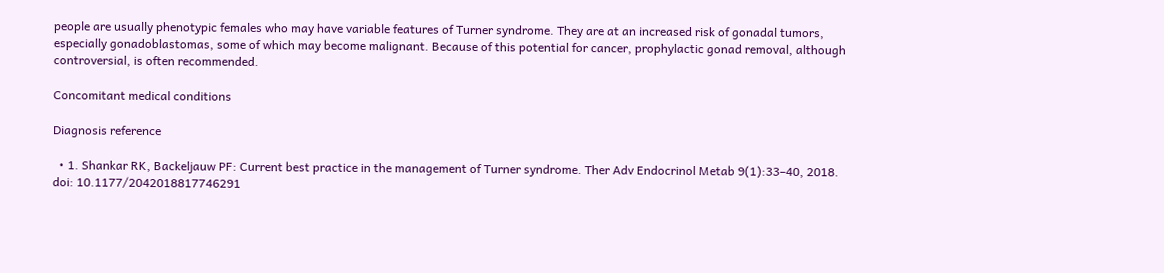people are usually phenotypic females who may have variable features of Turner syndrome. They are at an increased risk of gonadal tumors, especially gonadoblastomas, some of which may become malignant. Because of this potential for cancer, prophylactic gonad removal, although controversial, is often recommended.

Concomitant medical conditions

Diagnosis reference

  • 1. Shankar RK, Backeljauw PF: Current best practice in the management of Turner syndrome. Ther Adv Endocrinol Metab 9(1):33–40, 2018. doi: 10.1177/2042018817746291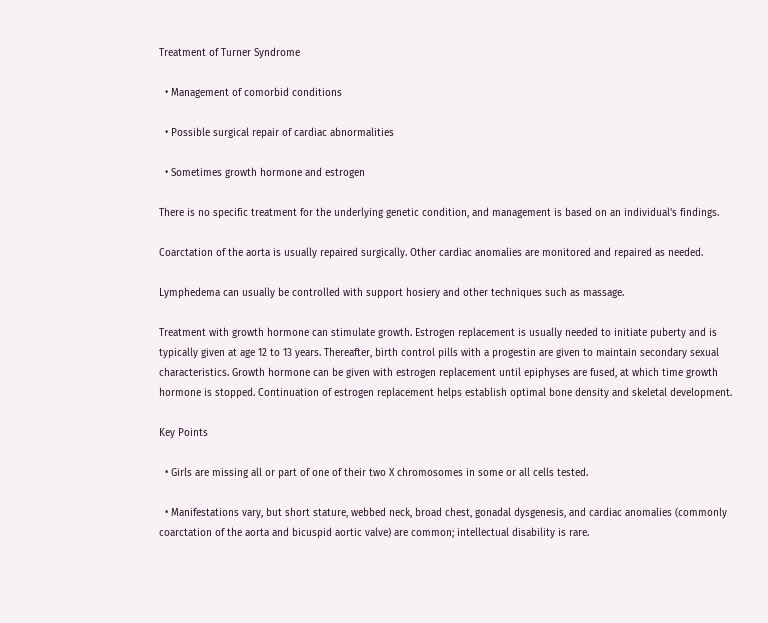Treatment of Turner Syndrome

  • Management of comorbid conditions

  • Possible surgical repair of cardiac abnormalities

  • Sometimes growth hormone and estrogen

There is no specific treatment for the underlying genetic condition, and management is based on an individual's findings.

Coarctation of the aorta is usually repaired surgically. Other cardiac anomalies are monitored and repaired as needed.

Lymphedema can usually be controlled with support hosiery and other techniques such as massage.

Treatment with growth hormone can stimulate growth. Estrogen replacement is usually needed to initiate puberty and is typically given at age 12 to 13 years. Thereafter, birth control pills with a progestin are given to maintain secondary sexual characteristics. Growth hormone can be given with estrogen replacement until epiphyses are fused, at which time growth hormone is stopped. Continuation of estrogen replacement helps establish optimal bone density and skeletal development.

Key Points

  • Girls are missing all or part of one of their two X chromosomes in some or all cells tested.

  • Manifestations vary, but short stature, webbed neck, broad chest, gonadal dysgenesis, and cardiac anomalies (commonly coarctation of the aorta and bicuspid aortic valve) are common; intellectual disability is rare.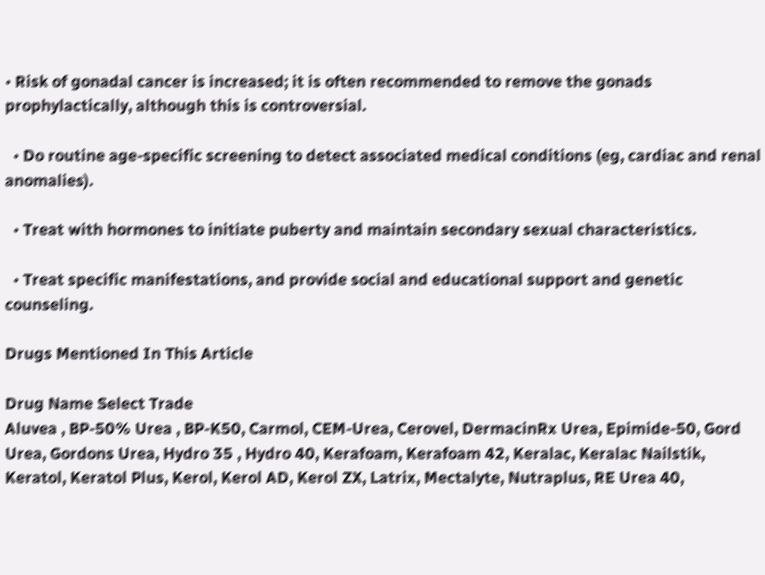• Risk of gonadal cancer is increased; it is often recommended to remove the gonads prophylactically, although this is controversial.

  • Do routine age-specific screening to detect associated medical conditions (eg, cardiac and renal anomalies).

  • Treat with hormones to initiate puberty and maintain secondary sexual characteristics.

  • Treat specific manifestations, and provide social and educational support and genetic counseling.

Drugs Mentioned In This Article

Drug Name Select Trade
Aluvea , BP-50% Urea , BP-K50, Carmol, CEM-Urea, Cerovel, DermacinRx Urea, Epimide-50, Gord Urea, Gordons Urea, Hydro 35 , Hydro 40, Kerafoam, Kerafoam 42, Keralac, Keralac Nailstik, Keratol, Keratol Plus, Kerol, Kerol AD, Kerol ZX, Latrix, Mectalyte, Nutraplus, RE Urea 40,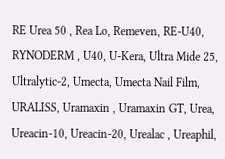RE Urea 50 , Rea Lo, Remeven, RE-U40, RYNODERM , U40, U-Kera, Ultra Mide 25, Ultralytic-2, Umecta, Umecta Nail Film, URALISS, Uramaxin , Uramaxin GT, Urea, Ureacin-10, Ureacin-20, Urealac , Ureaphil,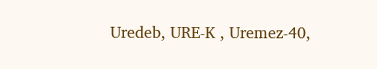Uredeb, URE-K , Uremez-40,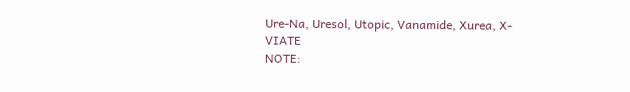Ure-Na, Uresol, Utopic, Vanamide, Xurea, X-VIATE
NOTE: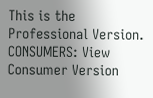This is the Professional Version. CONSUMERS: View Consumer Version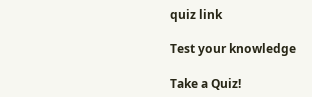quiz link

Test your knowledge

Take a Quiz!